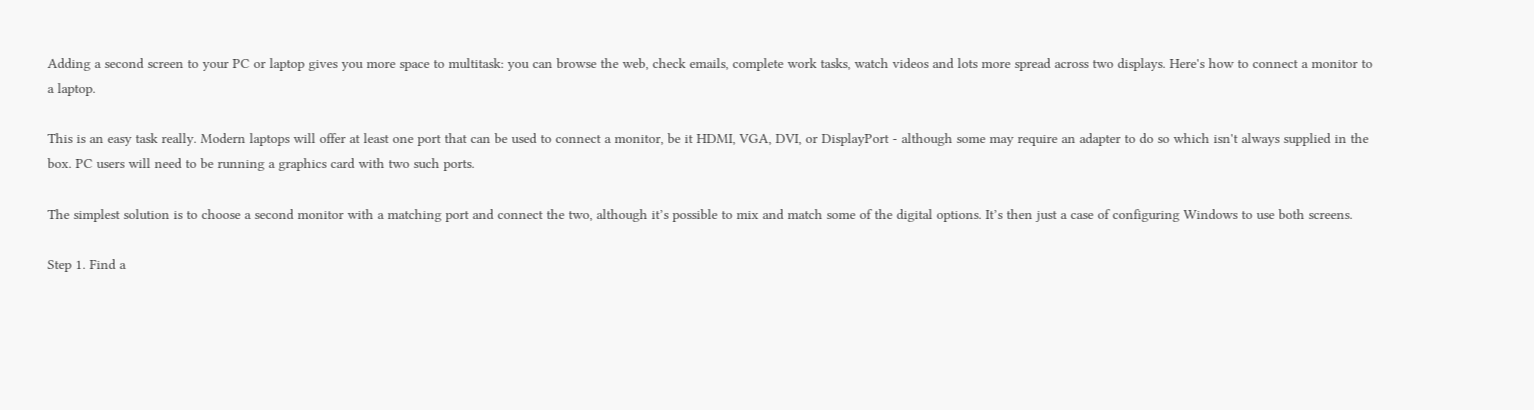Adding a second screen to your PC or laptop gives you more space to multitask: you can browse the web, check emails, complete work tasks, watch videos and lots more spread across two displays. Here's how to connect a monitor to a laptop.

This is an easy task really. Modern laptops will offer at least one port that can be used to connect a monitor, be it HDMI, VGA, DVI, or DisplayPort - although some may require an adapter to do so which isn't always supplied in the box. PC users will need to be running a graphics card with two such ports.

The simplest solution is to choose a second monitor with a matching port and connect the two, although it’s possible to mix and match some of the digital options. It’s then just a case of configuring Windows to use both screens.

Step 1. Find a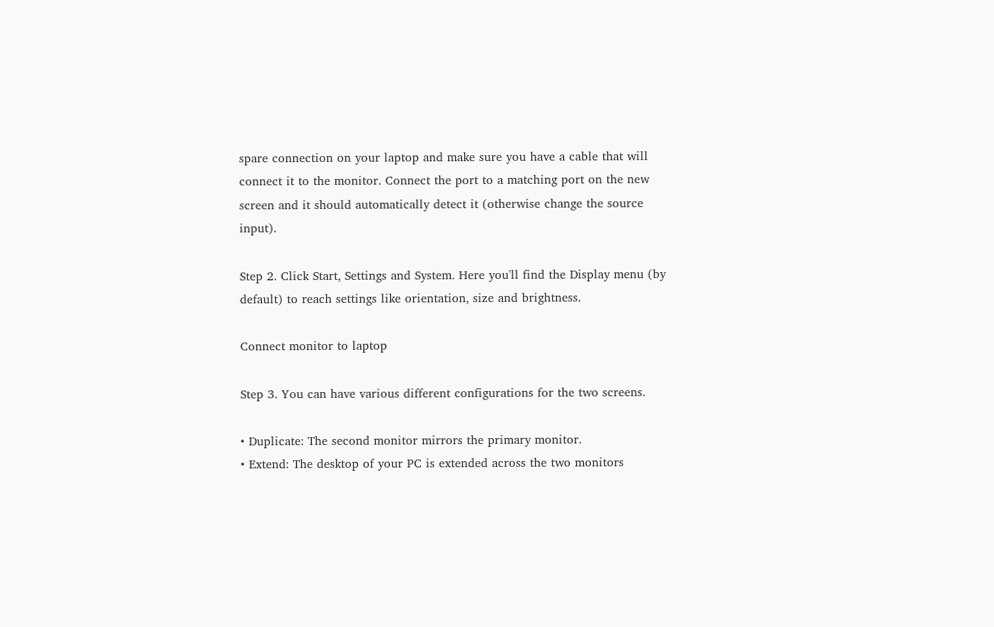spare connection on your laptop and make sure you have a cable that will connect it to the monitor. Connect the port to a matching port on the new screen and it should automatically detect it (otherwise change the source input).

Step 2. Click Start, Settings and System. Here you'll find the Display menu (by default) to reach settings like orientation, size and brightness.

Connect monitor to laptop

Step 3. You can have various different configurations for the two screens.

• Duplicate: The second monitor mirrors the primary monitor.
• Extend: The desktop of your PC is extended across the two monitors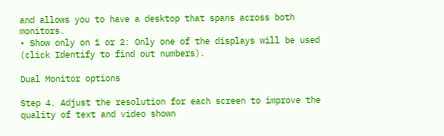and allows you to have a desktop that spans across both monitors.
• Show only on 1 or 2: Only one of the displays will be used (click Identify to find out numbers).

Dual Monitor options

Step 4. Adjust the resolution for each screen to improve the quality of text and video shown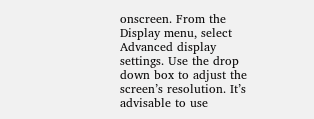onscreen. From the Display menu, select Advanced display settings. Use the drop down box to adjust the screen’s resolution. It’s advisable to use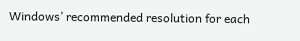Windows’ recommended resolution for each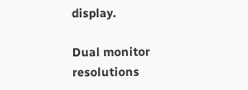display.

Dual monitor resolutions